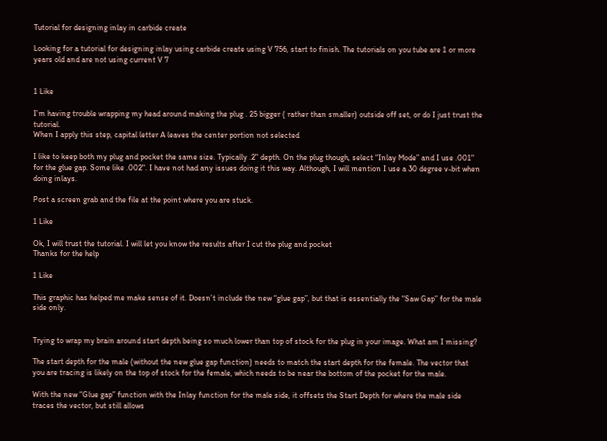Tutorial for designing inlay in carbide create

Looking for a tutorial for designing inlay using carbide create using V 756, start to finish. The tutorials on you tube are 1 or more years old and are not using current V 7


1 Like

I’m having trouble wrapping my head around making the plug . 25 bigger ( rather than smaller) outside off set, or do I just trust the tutorial.
When I apply this step, capital letter A leaves the center portion not selected

I like to keep both my plug and pocket the same size. Typically .2" depth. On the plug though, select “Inlay Mode” and I use .001" for the glue gap. Some like .002". I have not had any issues doing it this way. Although, I will mention I use a 30 degree v-bit when doing inlays.

Post a screen grab and the file at the point where you are stuck.

1 Like

Ok, I will trust the tutorial. I will let you know the results after I cut the plug and pocket
Thanks for the help

1 Like

This graphic has helped me make sense of it. Doesn’t include the new “glue gap”, but that is essentially the “Saw Gap” for the male side only.


Trying to wrap my brain around start depth being so much lower than top of stock for the plug in your image. What am I missing?

The start depth for the male (without the new glue gap function) needs to match the start depth for the female. The vector that you are tracing is likely on the top of stock for the female, which needs to be near the bottom of the pocket for the male.

With the new “Glue gap” function with the Inlay function for the male side, it offsets the Start Depth for where the male side traces the vector, but still allows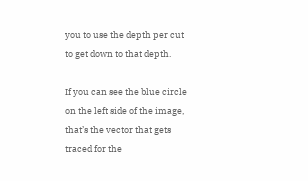you to use the depth per cut to get down to that depth.

If you can see the blue circle on the left side of the image, that’s the vector that gets traced for the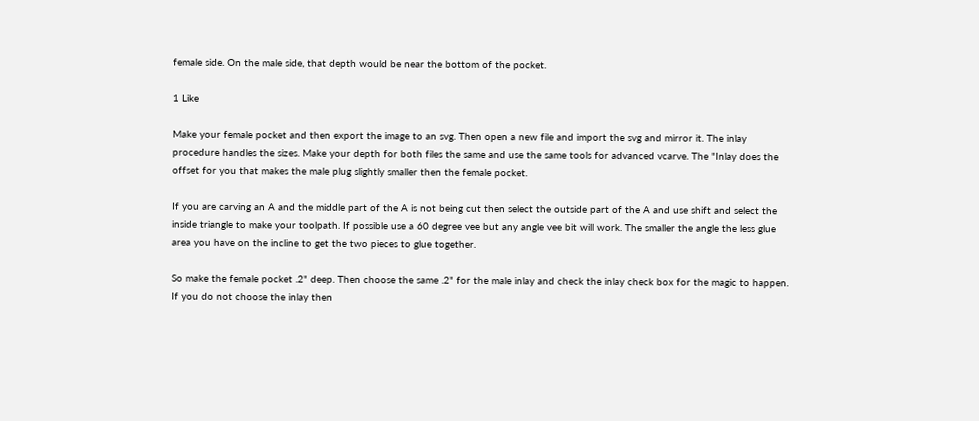female side. On the male side, that depth would be near the bottom of the pocket.

1 Like

Make your female pocket and then export the image to an svg. Then open a new file and import the svg and mirror it. The inlay procedure handles the sizes. Make your depth for both files the same and use the same tools for advanced vcarve. The "Inlay does the offset for you that makes the male plug slightly smaller then the female pocket.

If you are carving an A and the middle part of the A is not being cut then select the outside part of the A and use shift and select the inside triangle to make your toolpath. If possible use a 60 degree vee but any angle vee bit will work. The smaller the angle the less glue area you have on the incline to get the two pieces to glue together.

So make the female pocket .2" deep. Then choose the same .2" for the male inlay and check the inlay check box for the magic to happen. If you do not choose the inlay then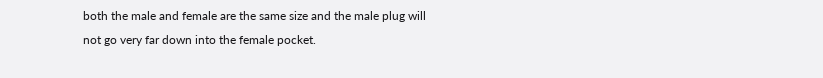both the male and female are the same size and the male plug will not go very far down into the female pocket.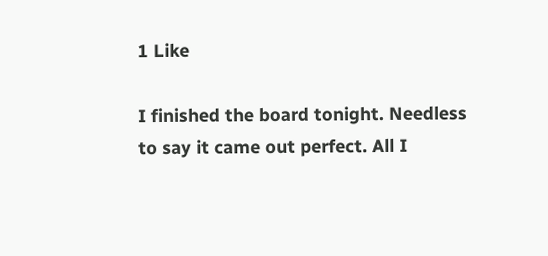1 Like

I finished the board tonight. Needless to say it came out perfect. All I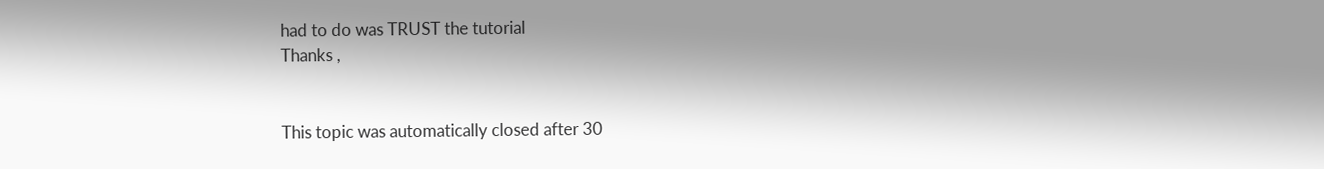had to do was TRUST the tutorial
Thanks ,


This topic was automatically closed after 30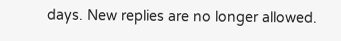days. New replies are no longer allowed.